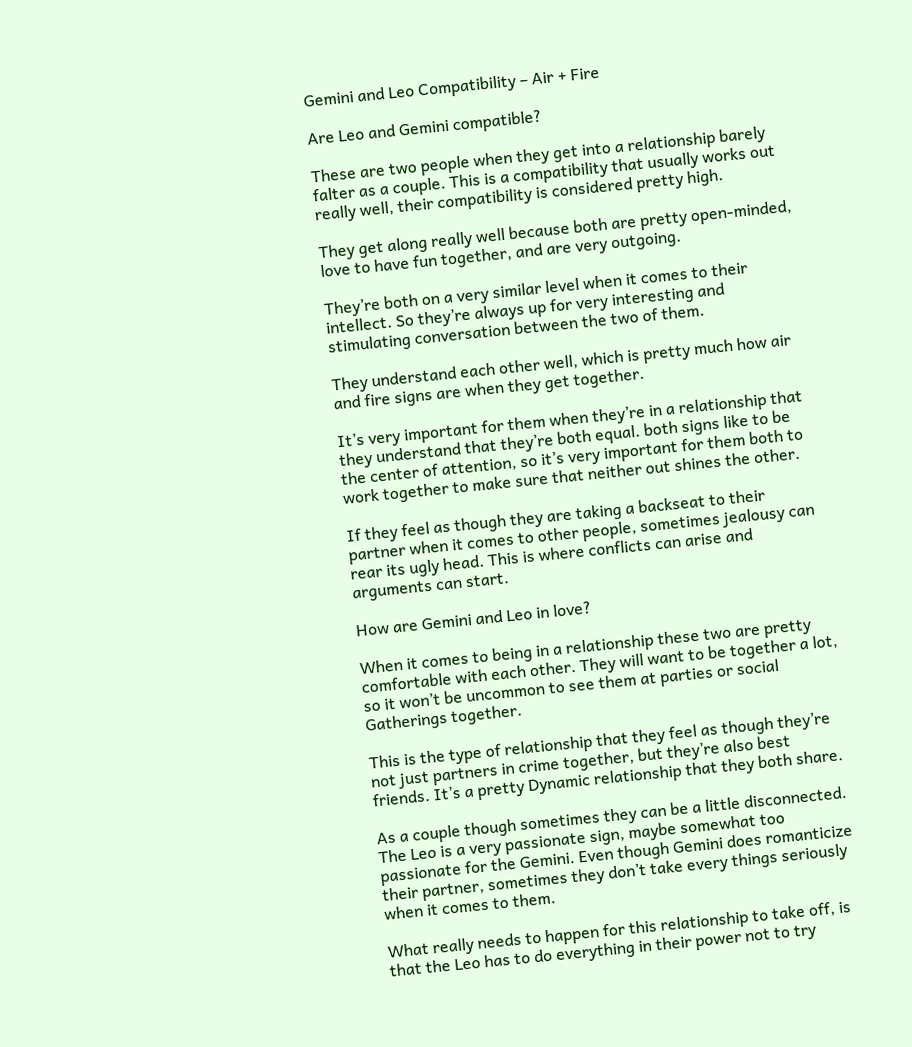Gemini and Leo Compatibility – Air + Fire

Are Leo and Gemini compatible?

These are two people when they get into a relationship barely falter as a couple. This is a compatibility that usually works out really well, their compatibility is considered pretty high.

They get along really well because both are pretty open-minded, love to have fun together, and are very outgoing.

They’re both on a very similar level when it comes to their intellect. So they’re always up for very interesting and stimulating conversation between the two of them.

They understand each other well, which is pretty much how air and fire signs are when they get together.

It’s very important for them when they’re in a relationship that they understand that they’re both equal. both signs like to be the center of attention, so it’s very important for them both to work together to make sure that neither out shines the other.

If they feel as though they are taking a backseat to their partner when it comes to other people, sometimes jealousy can rear its ugly head. This is where conflicts can arise and arguments can start.

How are Gemini and Leo in love?

When it comes to being in a relationship these two are pretty comfortable with each other. They will want to be together a lot, so it won’t be uncommon to see them at parties or social Gatherings together.

This is the type of relationship that they feel as though they’re not just partners in crime together, but they’re also best friends. It’s a pretty Dynamic relationship that they both share.

As a couple though sometimes they can be a little disconnected. The Leo is a very passionate sign, maybe somewhat too passionate for the Gemini. Even though Gemini does romanticize their partner, sometimes they don’t take every things seriously when it comes to them.

What really needs to happen for this relationship to take off, is that the Leo has to do everything in their power not to try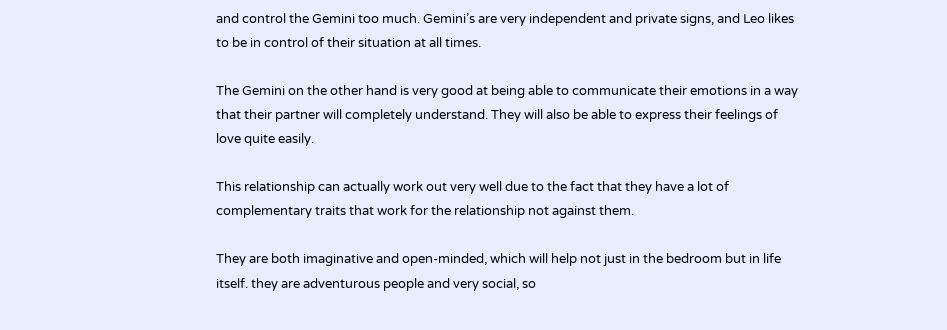and control the Gemini too much. Gemini’s are very independent and private signs, and Leo likes to be in control of their situation at all times.

The Gemini on the other hand is very good at being able to communicate their emotions in a way that their partner will completely understand. They will also be able to express their feelings of love quite easily.

This relationship can actually work out very well due to the fact that they have a lot of complementary traits that work for the relationship not against them.

They are both imaginative and open-minded, which will help not just in the bedroom but in life itself. they are adventurous people and very social, so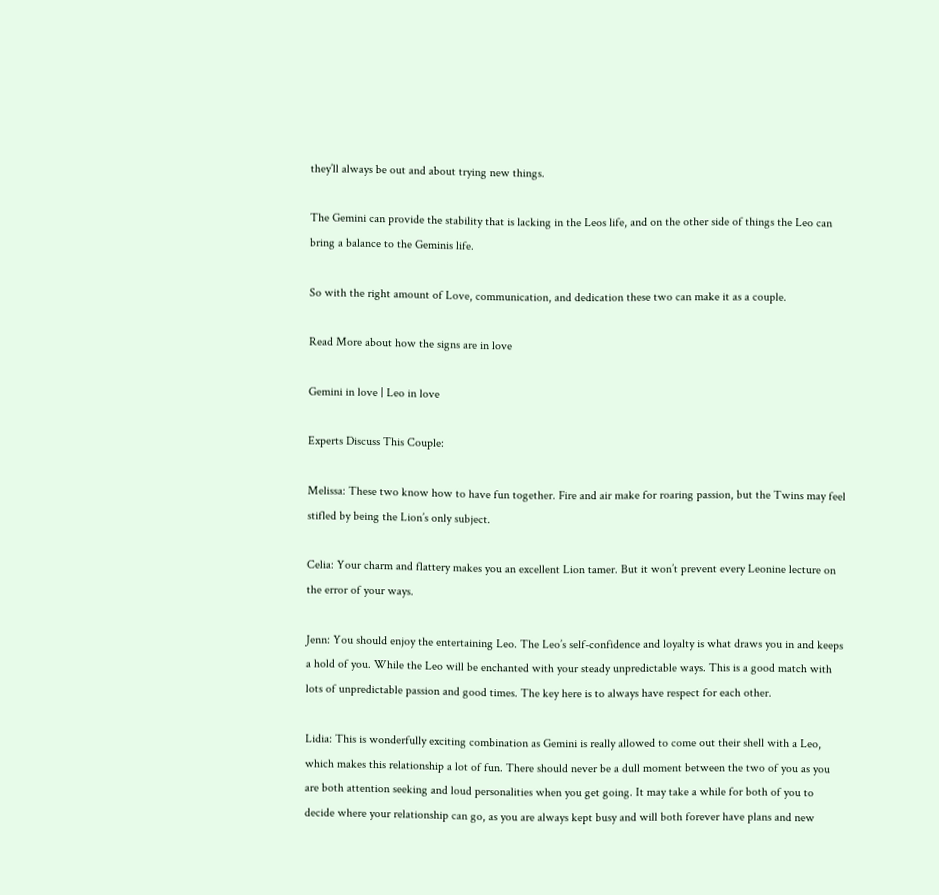they’ll always be out and about trying new things.

The Gemini can provide the stability that is lacking in the Leos life, and on the other side of things the Leo can bring a balance to the Geminis life.

So with the right amount of Love, communication, and dedication these two can make it as a couple.

Read More about how the signs are in love

Gemini in love | Leo in love

Experts Discuss This Couple:

Melissa: These two know how to have fun together. Fire and air make for roaring passion, but the Twins may feel stifled by being the Lion’s only subject.

Celia: Your charm and flattery makes you an excellent Lion tamer. But it won’t prevent every Leonine lecture on the error of your ways.

Jenn: You should enjoy the entertaining Leo. The Leo’s self-confidence and loyalty is what draws you in and keeps a hold of you. While the Leo will be enchanted with your steady unpredictable ways. This is a good match with lots of unpredictable passion and good times. The key here is to always have respect for each other.

Lidia: This is wonderfully exciting combination as Gemini is really allowed to come out their shell with a Leo, which makes this relationship a lot of fun. There should never be a dull moment between the two of you as you are both attention seeking and loud personalities when you get going. It may take a while for both of you to decide where your relationship can go, as you are always kept busy and will both forever have plans and new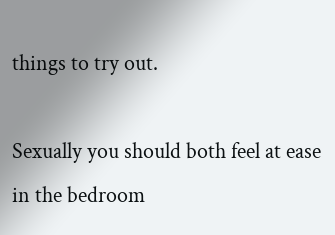things to try out.

Sexually you should both feel at ease in the bedroom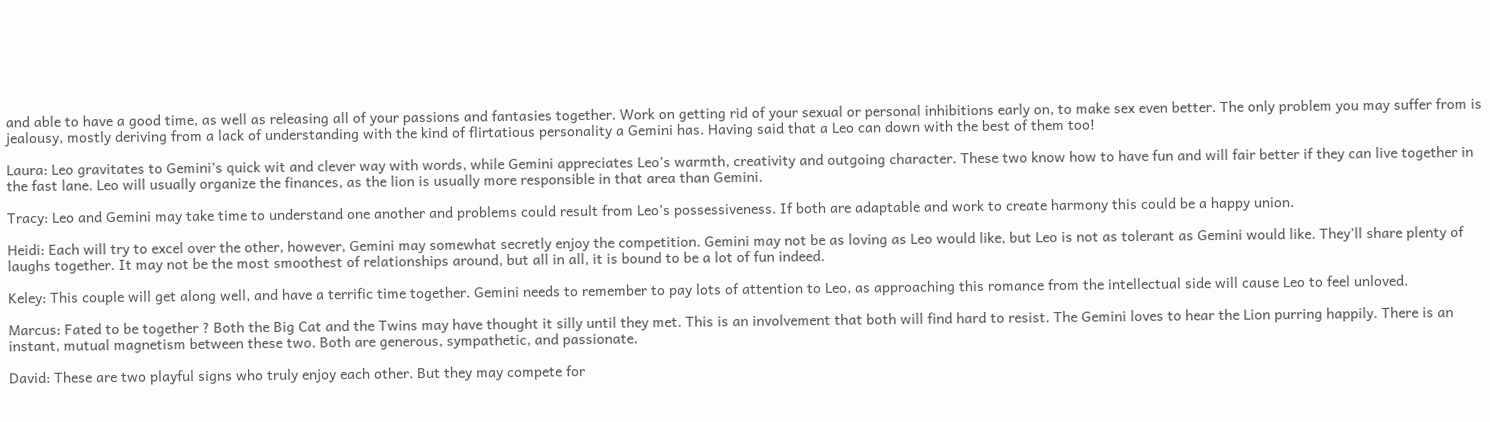and able to have a good time, as well as releasing all of your passions and fantasies together. Work on getting rid of your sexual or personal inhibitions early on, to make sex even better. The only problem you may suffer from is jealousy, mostly deriving from a lack of understanding with the kind of flirtatious personality a Gemini has. Having said that a Leo can down with the best of them too!

Laura: Leo gravitates to Gemini’s quick wit and clever way with words, while Gemini appreciates Leo’s warmth, creativity and outgoing character. These two know how to have fun and will fair better if they can live together in the fast lane. Leo will usually organize the finances, as the lion is usually more responsible in that area than Gemini.

Tracy: Leo and Gemini may take time to understand one another and problems could result from Leo’s possessiveness. If both are adaptable and work to create harmony this could be a happy union.

Heidi: Each will try to excel over the other, however, Gemini may somewhat secretly enjoy the competition. Gemini may not be as loving as Leo would like, but Leo is not as tolerant as Gemini would like. They’ll share plenty of laughs together. It may not be the most smoothest of relationships around, but all in all, it is bound to be a lot of fun indeed.

Keley: This couple will get along well, and have a terrific time together. Gemini needs to remember to pay lots of attention to Leo, as approaching this romance from the intellectual side will cause Leo to feel unloved.

Marcus: Fated to be together ? Both the Big Cat and the Twins may have thought it silly until they met. This is an involvement that both will find hard to resist. The Gemini loves to hear the Lion purring happily. There is an instant, mutual magnetism between these two. Both are generous, sympathetic, and passionate.

David: These are two playful signs who truly enjoy each other. But they may compete for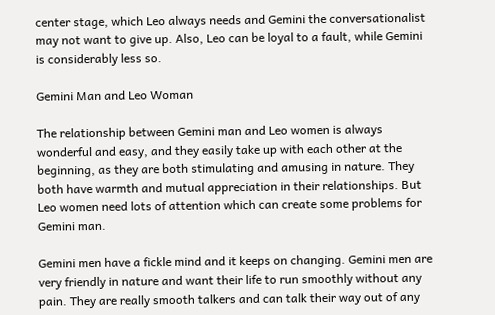center stage, which Leo always needs and Gemini the conversationalist may not want to give up. Also, Leo can be loyal to a fault, while Gemini is considerably less so.

Gemini Man and Leo Woman

The relationship between Gemini man and Leo women is always wonderful and easy, and they easily take up with each other at the beginning, as they are both stimulating and amusing in nature. They both have warmth and mutual appreciation in their relationships. But Leo women need lots of attention which can create some problems for Gemini man.

Gemini men have a fickle mind and it keeps on changing. Gemini men are very friendly in nature and want their life to run smoothly without any pain. They are really smooth talkers and can talk their way out of any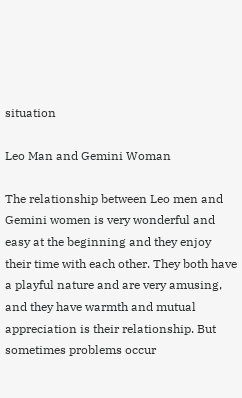situation

Leo Man and Gemini Woman

The relationship between Leo men and Gemini women is very wonderful and easy at the beginning and they enjoy their time with each other. They both have a playful nature and are very amusing, and they have warmth and mutual appreciation is their relationship. But sometimes problems occur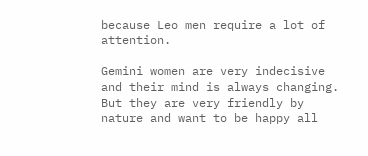because Leo men require a lot of attention.

Gemini women are very indecisive and their mind is always changing. But they are very friendly by nature and want to be happy all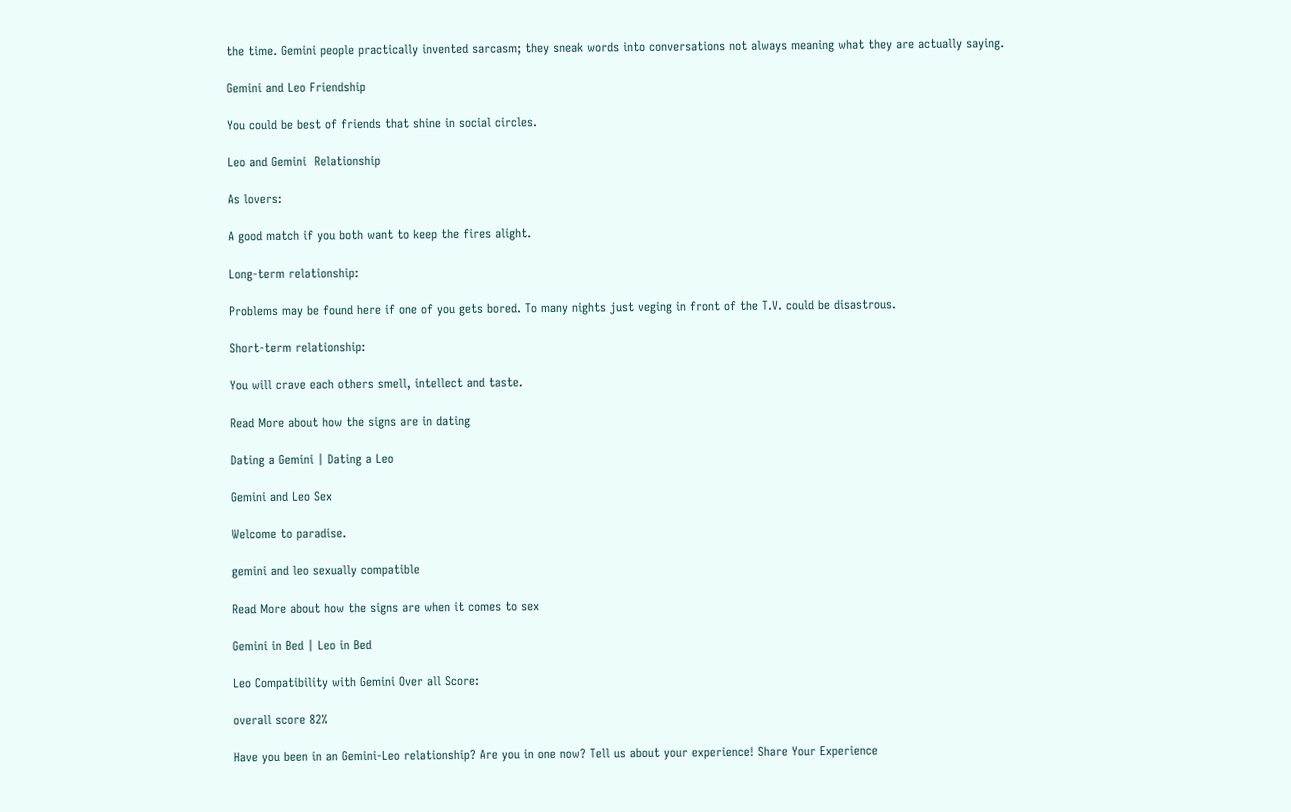the time. Gemini people practically invented sarcasm; they sneak words into conversations not always meaning what they are actually saying.

Gemini and Leo Friendship

You could be best of friends that shine in social circles.

Leo and Gemini  Relationship

As lovers:

A good match if you both want to keep the fires alight.

Long-term relationship:

Problems may be found here if one of you gets bored. To many nights just veging in front of the T.V. could be disastrous.

Short-term relationship:

You will crave each others smell, intellect and taste.

Read More about how the signs are in dating

Dating a Gemini | Dating a Leo

Gemini and Leo Sex

Welcome to paradise.

gemini and leo sexually compatible

Read More about how the signs are when it comes to sex

Gemini in Bed | Leo in Bed

Leo Compatibility with Gemini Over all Score:

overall score 82%

Have you been in an Gemini-Leo relationship? Are you in one now? Tell us about your experience! Share Your Experience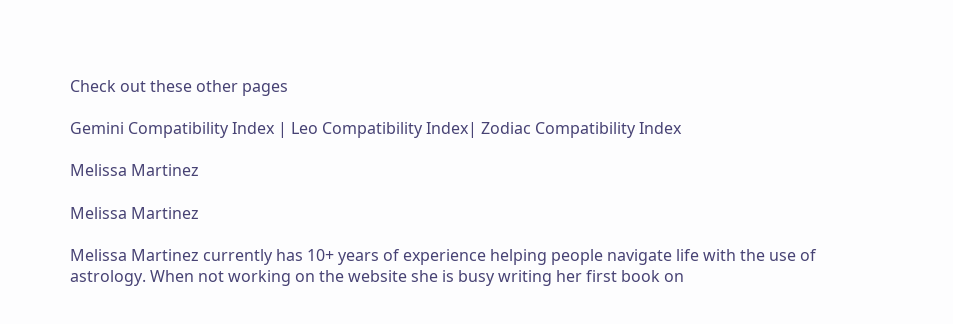Check out these other pages

Gemini Compatibility Index | Leo Compatibility Index| Zodiac Compatibility Index

Melissa Martinez

Melissa Martinez

Melissa Martinez currently has 10+ years of experience helping people navigate life with the use of astrology. When not working on the website she is busy writing her first book on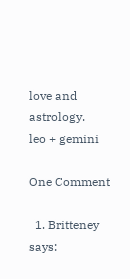love and astrology.
leo + gemini

One Comment

  1. Britteney says: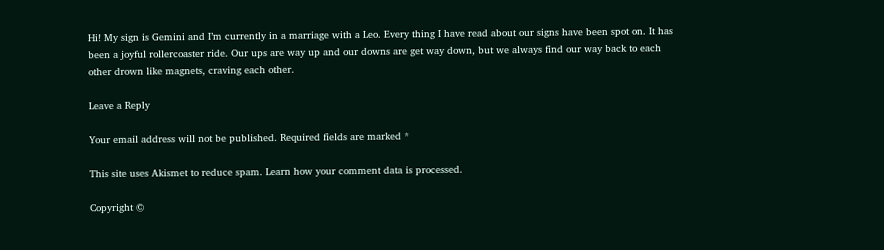Hi! My sign is Gemini and I’m currently in a marriage with a Leo. Every thing I have read about our signs have been spot on. It has been a joyful rollercoaster ride. Our ups are way up and our downs are get way down, but we always find our way back to each other drown like magnets, craving each other.

Leave a Reply

Your email address will not be published. Required fields are marked *

This site uses Akismet to reduce spam. Learn how your comment data is processed.

Copyright ©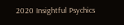2020 Insightful Psychics